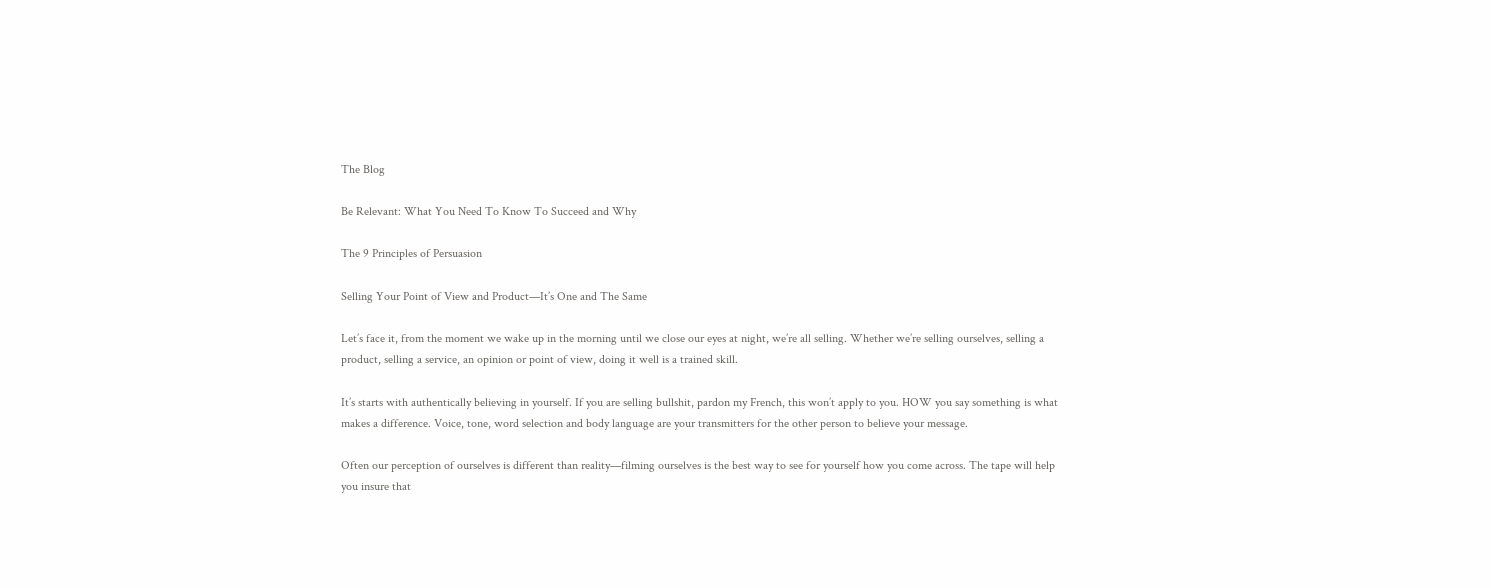The Blog

Be Relevant: What You Need To Know To Succeed and Why

The 9 Principles of Persuasion

Selling Your Point of View and Product—It’s One and The Same

Let’s face it, from the moment we wake up in the morning until we close our eyes at night, we’re all selling. Whether we’re selling ourselves, selling a product, selling a service, an opinion or point of view, doing it well is a trained skill.

It’s starts with authentically believing in yourself. If you are selling bullshit, pardon my French, this won’t apply to you. HOW you say something is what makes a difference. Voice, tone, word selection and body language are your transmitters for the other person to believe your message.

Often our perception of ourselves is different than reality—filming ourselves is the best way to see for yourself how you come across. The tape will help you insure that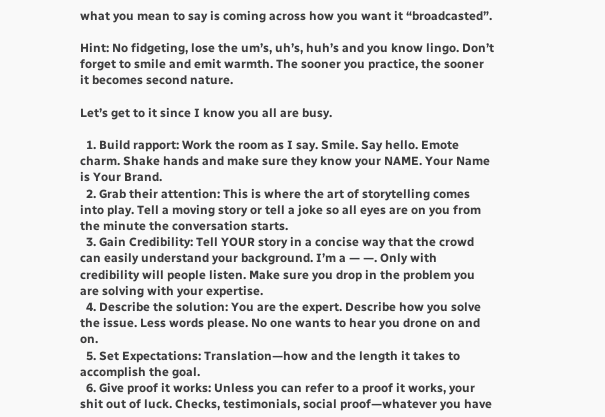what you mean to say is coming across how you want it “broadcasted”.

Hint: No fidgeting, lose the um’s, uh’s, huh’s and you know lingo. Don’t forget to smile and emit warmth. The sooner you practice, the sooner it becomes second nature.

Let’s get to it since I know you all are busy.

  1. Build rapport: Work the room as I say. Smile. Say hello. Emote charm. Shake hands and make sure they know your NAME. Your Name is Your Brand.
  2. Grab their attention: This is where the art of storytelling comes into play. Tell a moving story or tell a joke so all eyes are on you from the minute the conversation starts.
  3. Gain Credibility: Tell YOUR story in a concise way that the crowd can easily understand your background. I’m a — —. Only with credibility will people listen. Make sure you drop in the problem you are solving with your expertise.
  4. Describe the solution: You are the expert. Describe how you solve the issue. Less words please. No one wants to hear you drone on and on.
  5. Set Expectations: Translation—how and the length it takes to accomplish the goal.
  6. Give proof it works: Unless you can refer to a proof it works, your shit out of luck. Checks, testimonials, social proof—whatever you have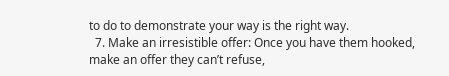to do to demonstrate your way is the right way.
  7. Make an irresistible offer: Once you have them hooked, make an offer they can’t refuse,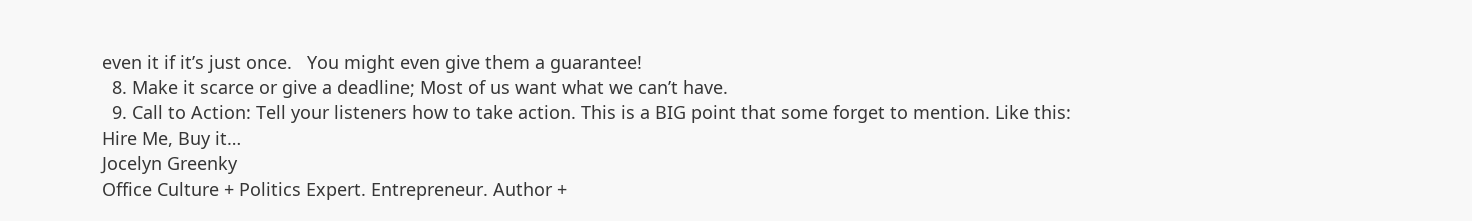even it if it’s just once.   You might even give them a guarantee!
  8. Make it scarce or give a deadline; Most of us want what we can’t have.
  9. Call to Action: Tell your listeners how to take action. This is a BIG point that some forget to mention. Like this: Hire Me, Buy it…
Jocelyn Greenky
Office Culture + Politics Expert. Entrepreneur. Author +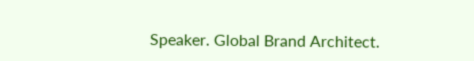Speaker. Global Brand Architect.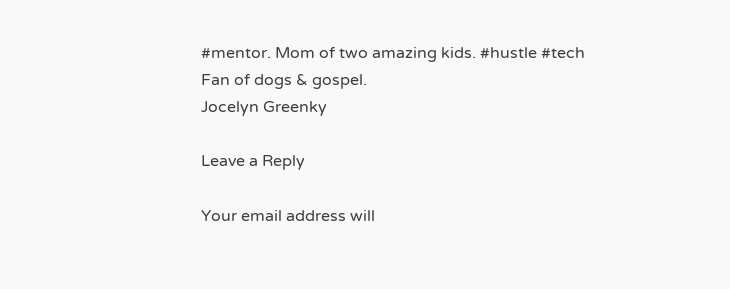#mentor. Mom of two amazing kids. #hustle #tech Fan of dogs & gospel.
Jocelyn Greenky

Leave a Reply

Your email address will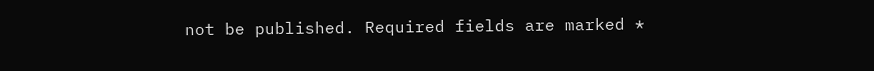not be published. Required fields are marked *